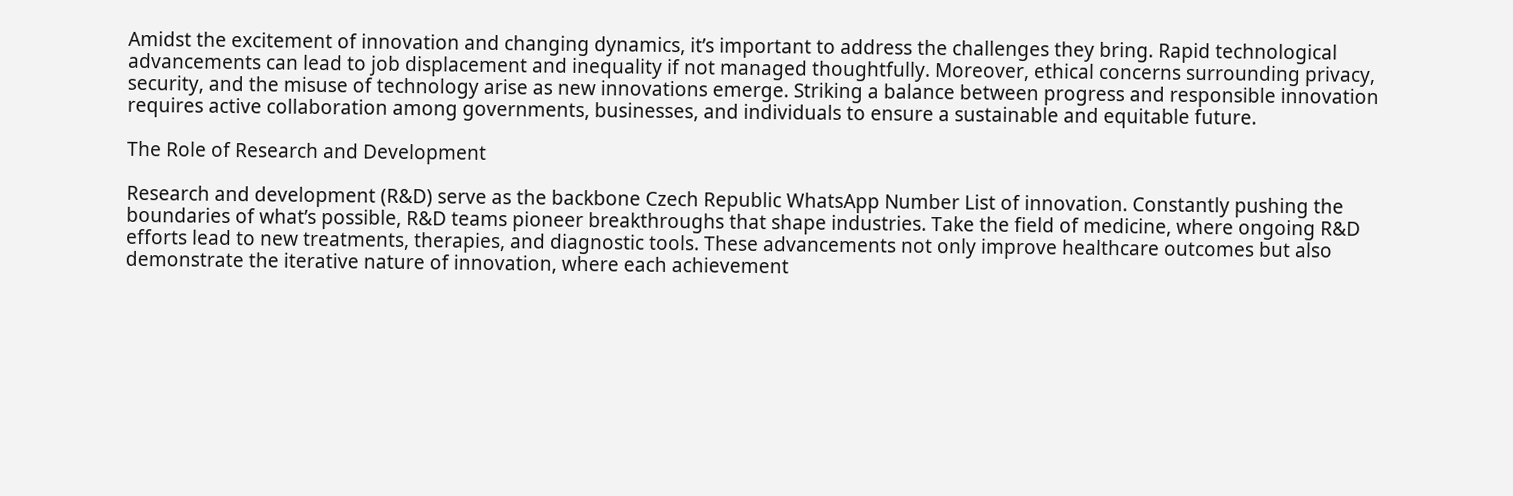Amidst the excitement of innovation and changing dynamics, it’s important to address the challenges they bring. Rapid technological advancements can lead to job displacement and inequality if not managed thoughtfully. Moreover, ethical concerns surrounding privacy, security, and the misuse of technology arise as new innovations emerge. Striking a balance between progress and responsible innovation requires active collaboration among governments, businesses, and individuals to ensure a sustainable and equitable future.

The Role of Research and Development

Research and development (R&D) serve as the backbone Czech Republic WhatsApp Number List of innovation. Constantly pushing the boundaries of what’s possible, R&D teams pioneer breakthroughs that shape industries. Take the field of medicine, where ongoing R&D efforts lead to new treatments, therapies, and diagnostic tools. These advancements not only improve healthcare outcomes but also demonstrate the iterative nature of innovation, where each achievement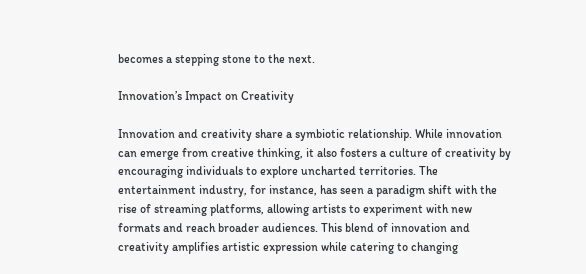becomes a stepping stone to the next.

Innovation’s Impact on Creativity

Innovation and creativity share a symbiotic relationship. While innovation can emerge from creative thinking, it also fosters a culture of creativity by encouraging individuals to explore uncharted territories. The entertainment industry, for instance, has seen a paradigm shift with the rise of streaming platforms, allowing artists to experiment with new formats and reach broader audiences. This blend of innovation and creativity amplifies artistic expression while catering to changing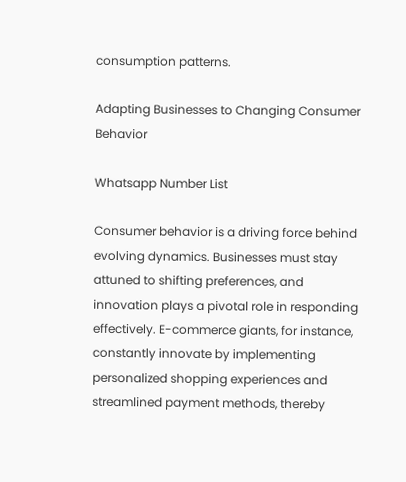consumption patterns.

Adapting Businesses to Changing Consumer Behavior

Whatsapp Number List

Consumer behavior is a driving force behind evolving dynamics. Businesses must stay attuned to shifting preferences, and innovation plays a pivotal role in responding effectively. E-commerce giants, for instance, constantly innovate by implementing personalized shopping experiences and streamlined payment methods, thereby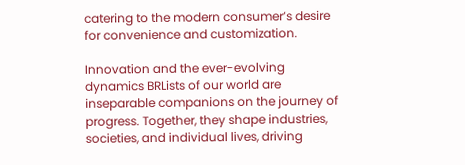catering to the modern consumer’s desire for convenience and customization.

Innovation and the ever-evolving dynamics BRLists of our world are inseparable companions on the journey of progress. Together, they shape industries, societies, and individual lives, driving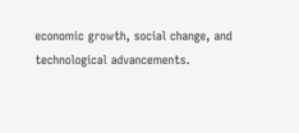economic growth, social change, and technological advancements.